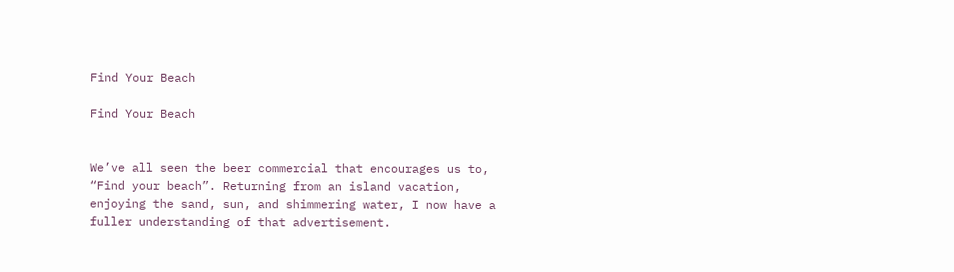Find Your Beach

Find Your Beach


We’ve all seen the beer commercial that encourages us to, “Find your beach”. Returning from an island vacation, enjoying the sand, sun, and shimmering water, I now have a fuller understanding of that advertisement.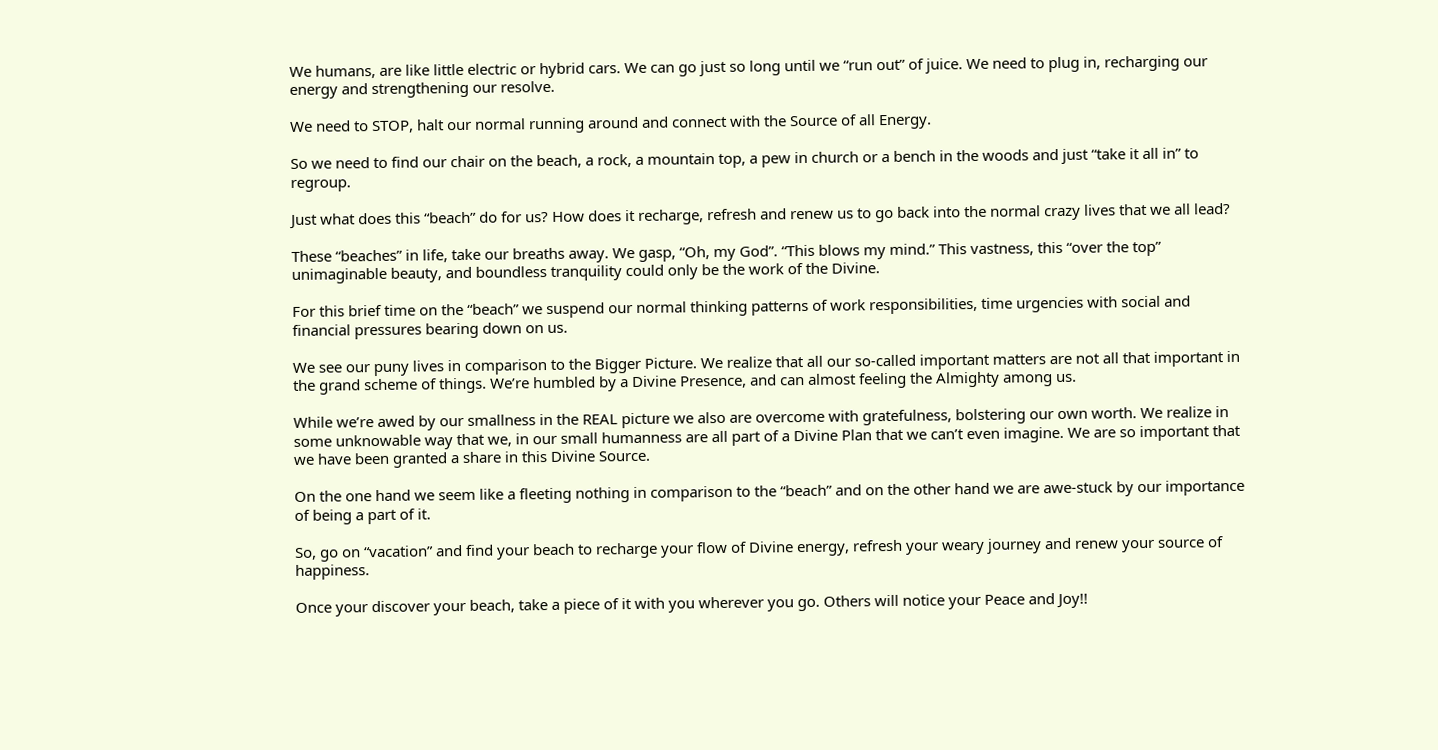We humans, are like little electric or hybrid cars. We can go just so long until we “run out” of juice. We need to plug in, recharging our energy and strengthening our resolve.

We need to STOP, halt our normal running around and connect with the Source of all Energy.

So we need to find our chair on the beach, a rock, a mountain top, a pew in church or a bench in the woods and just “take it all in” to regroup.

Just what does this “beach” do for us? How does it recharge, refresh and renew us to go back into the normal crazy lives that we all lead?

These “beaches” in life, take our breaths away. We gasp, “Oh, my God”. “This blows my mind.” This vastness, this “over the top” unimaginable beauty, and boundless tranquility could only be the work of the Divine.

For this brief time on the “beach” we suspend our normal thinking patterns of work responsibilities, time urgencies with social and financial pressures bearing down on us.

We see our puny lives in comparison to the Bigger Picture. We realize that all our so-called important matters are not all that important in the grand scheme of things. We’re humbled by a Divine Presence, and can almost feeling the Almighty among us.

While we’re awed by our smallness in the REAL picture we also are overcome with gratefulness, bolstering our own worth. We realize in some unknowable way that we, in our small humanness are all part of a Divine Plan that we can’t even imagine. We are so important that we have been granted a share in this Divine Source.

On the one hand we seem like a fleeting nothing in comparison to the “beach” and on the other hand we are awe-stuck by our importance of being a part of it.

So, go on “vacation” and find your beach to recharge your flow of Divine energy, refresh your weary journey and renew your source of happiness.

Once your discover your beach, take a piece of it with you wherever you go. Others will notice your Peace and Joy!!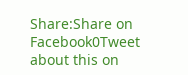Share:Share on Facebook0Tweet about this on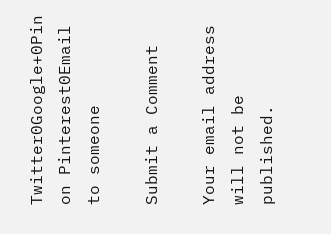Twitter0Google+0Pin on Pinterest0Email to someone

Submit a Comment

Your email address will not be published.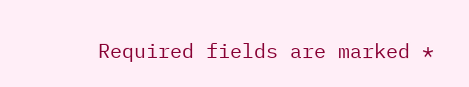Required fields are marked *